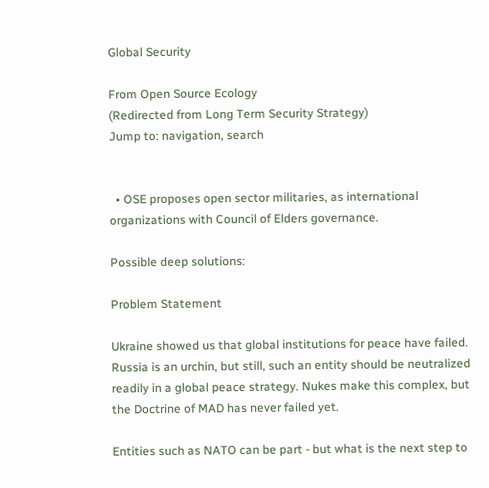Global Security

From Open Source Ecology
(Redirected from Long Term Security Strategy)
Jump to: navigation, search


  • OSE proposes open sector militaries, as international organizations with Council of Elders governance.

Possible deep solutions:

Problem Statement

Ukraine showed us that global institutions for peace have failed. Russia is an urchin, but still, such an entity should be neutralized readily in a global peace strategy. Nukes make this complex, but the Doctrine of MAD has never failed yet.

Entities such as NATO can be part - but what is the next step to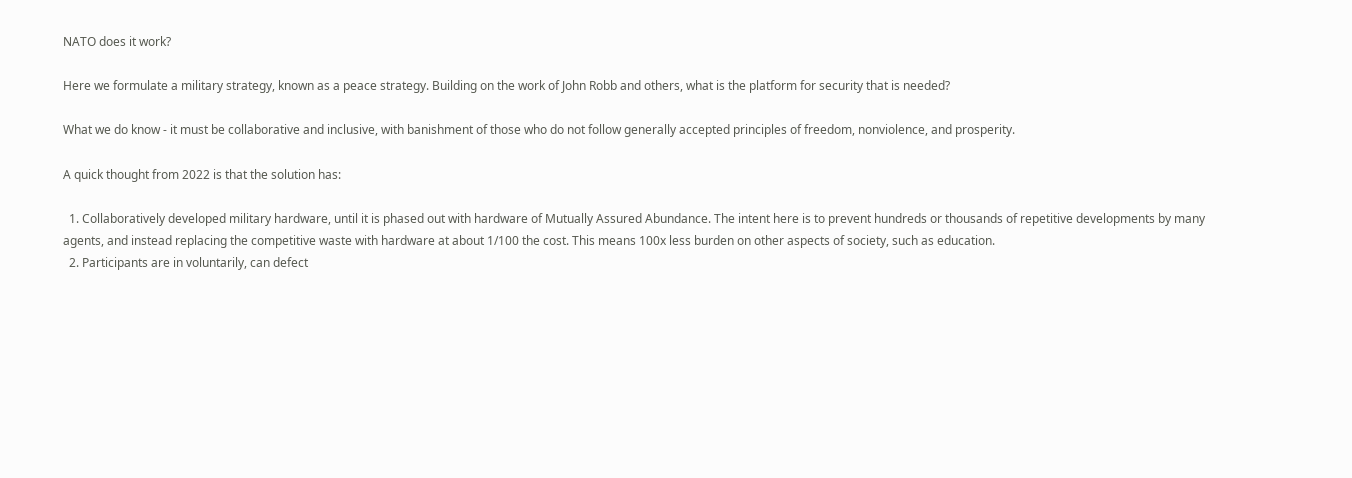NATO does it work?

Here we formulate a military strategy, known as a peace strategy. Building on the work of John Robb and others, what is the platform for security that is needed?

What we do know - it must be collaborative and inclusive, with banishment of those who do not follow generally accepted principles of freedom, nonviolence, and prosperity.

A quick thought from 2022 is that the solution has:

  1. Collaboratively developed military hardware, until it is phased out with hardware of Mutually Assured Abundance. The intent here is to prevent hundreds or thousands of repetitive developments by many agents, and instead replacing the competitive waste with hardware at about 1/100 the cost. This means 100x less burden on other aspects of society, such as education.
  2. Participants are in voluntarily, can defect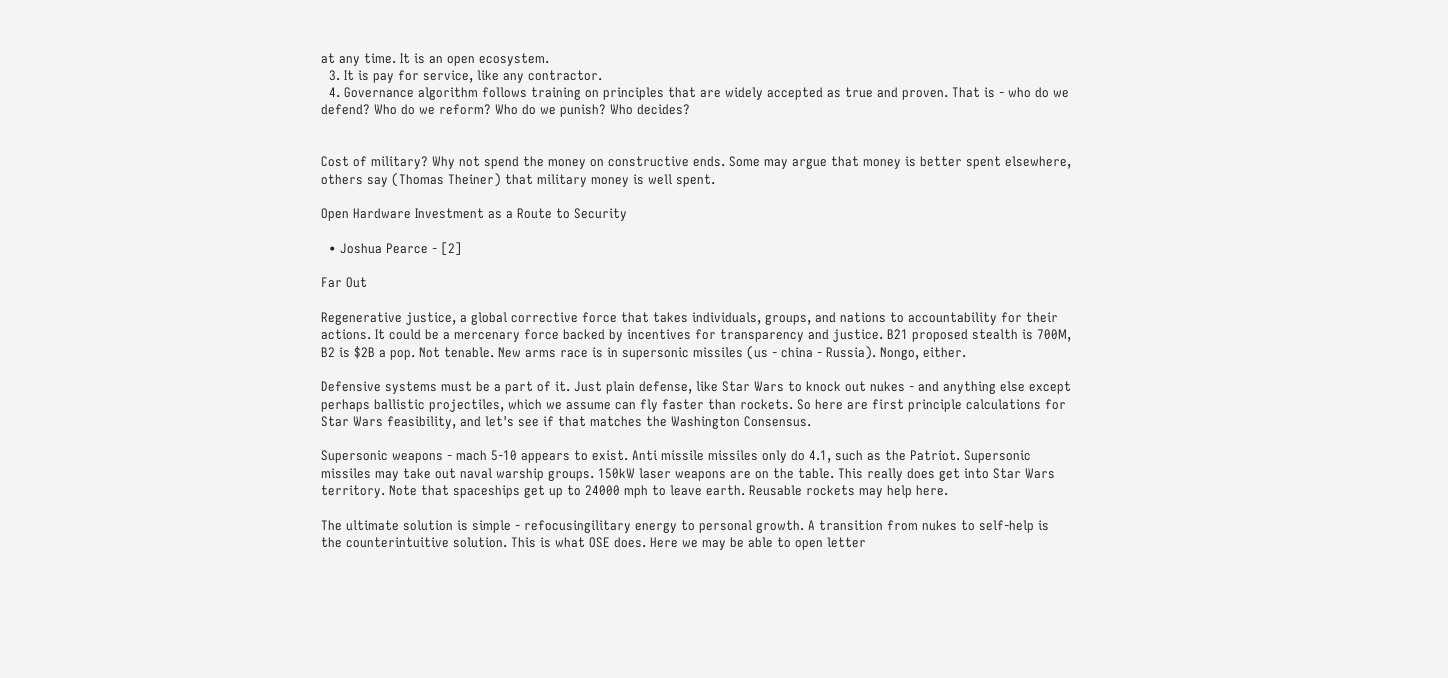at any time. It is an open ecosystem.
  3. It is pay for service, like any contractor.
  4. Governance algorithm follows training on principles that are widely accepted as true and proven. That is - who do we defend? Who do we reform? Who do we punish? Who decides?


Cost of military? Why not spend the money on constructive ends. Some may argue that money is better spent elsewhere, others say (Thomas Theiner) that military money is well spent.

Open Hardware Investment as a Route to Security

  • Joshua Pearce - [2]

Far Out

Regenerative justice, a global corrective force that takes individuals, groups, and nations to accountability for their actions. It could be a mercenary force backed by incentives for transparency and justice. B21 proposed stealth is 700M, B2 is $2B a pop. Not tenable. New arms race is in supersonic missiles (us - china - Russia). Nongo, either.

Defensive systems must be a part of it. Just plain defense, like Star Wars to knock out nukes - and anything else except perhaps ballistic projectiles, which we assume can fly faster than rockets. So here are first principle calculations for Star Wars feasibility, and let's see if that matches the Washington Consensus.

Supersonic weapons - mach 5-10 appears to exist. Anti missile missiles only do 4.1, such as the Patriot. Supersonic missiles may take out naval warship groups. 150kW laser weapons are on the table. This really does get into Star Wars territory. Note that spaceships get up to 24000 mph to leave earth. Reusable rockets may help here.

The ultimate solution is simple - refocusingilitary energy to personal growth. A transition from nukes to self-help is the counterintuitive solution. This is what OSE does. Here we may be able to open letter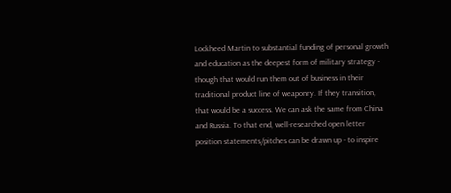Lockheed Martin to substantial funding of personal growth and education as the deepest form of military strategy - though that would run them out of business in their traditional product line of weaponry. If they transition, that would be a success. We can ask the same from China and Russia. To that end, well-researched open letter position statements/pitches can be drawn up - to inspire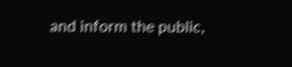and inform the public,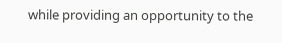while providing an opportunity to the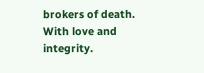brokers of death. With love and integrity.